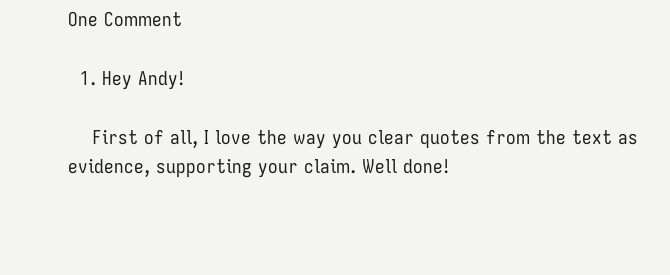One Comment

  1. Hey Andy!

    First of all, I love the way you clear quotes from the text as evidence, supporting your claim. Well done!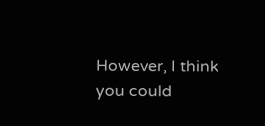However, I think you could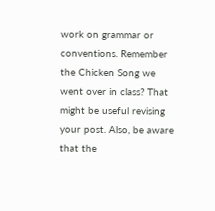work on grammar or conventions. Remember the Chicken Song we went over in class? That might be useful revising your post. Also, be aware that the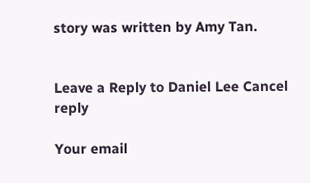story was written by Amy Tan.


Leave a Reply to Daniel Lee Cancel reply

Your email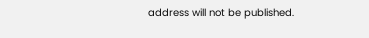address will not be published.